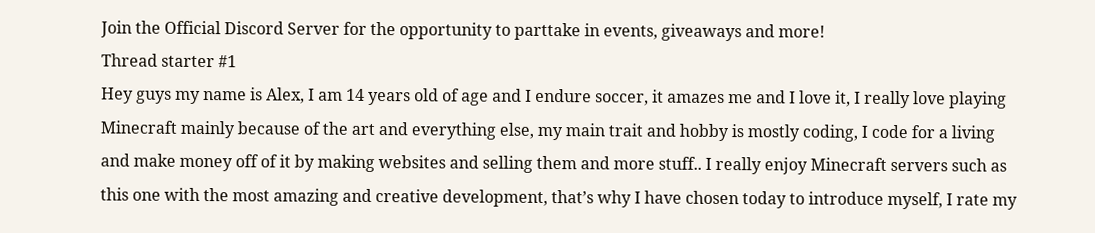Join the Official Discord Server for the opportunity to parttake in events, giveaways and more!
Thread starter #1
Hey guys my name is Alex, I am 14 years old of age and I endure soccer, it amazes me and I love it, I really love playing Minecraft mainly because of the art and everything else, my main trait and hobby is mostly coding, I code for a living and make money off of it by making websites and selling them and more stuff.. I really enjoy Minecraft servers such as this one with the most amazing and creative development, that’s why I have chosen today to introduce myself, I rate my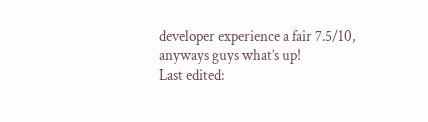developer experience a fair 7.5/10, anyways guys what’s up!
Last edited: